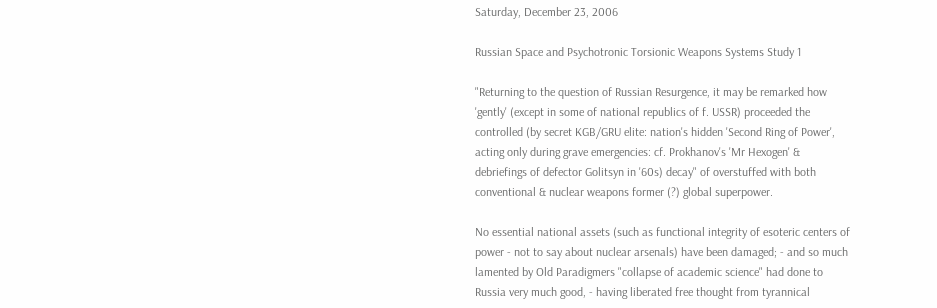Saturday, December 23, 2006

Russian Space and Psychotronic Torsionic Weapons Systems Study 1

"Returning to the question of Russian Resurgence, it may be remarked how 'gently' (except in some of national republics of f. USSR) proceeded the controlled (by secret KGB/GRU elite: nation's hidden 'Second Ring of Power', acting only during grave emergencies: cf. Prokhanov's 'Mr Hexogen' & debriefings of defector Golitsyn in '60s) decay" of overstuffed with both conventional & nuclear weapons former (?) global superpower.

No essential national assets (such as functional integrity of esoteric centers of power - not to say about nuclear arsenals) have been damaged; - and so much lamented by Old Paradigmers "collapse of academic science" had done to Russia very much good, - having liberated free thought from tyrannical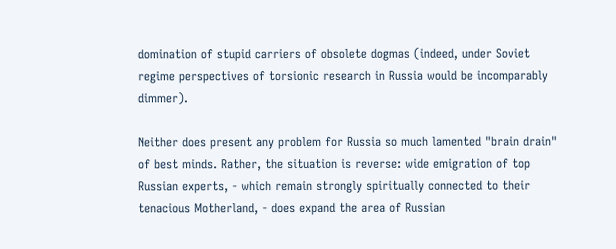domination of stupid carriers of obsolete dogmas (indeed, under Soviet regime perspectives of torsionic research in Russia would be incomparably dimmer).

Neither does present any problem for Russia so much lamented "brain drain" of best minds. Rather, the situation is reverse: wide emigration of top Russian experts, - which remain strongly spiritually connected to their tenacious Motherland, - does expand the area of Russian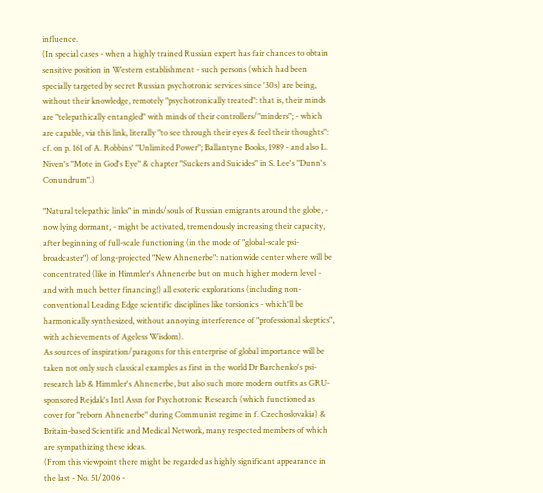influence.
(In special cases - when a highly trained Russian expert has fair chances to obtain sensitive position in Western establishment - such persons (which had been specially targeted by secret Russian psychotronic services since '30s) are being, without their knowledge, remotely "psychotronically treated": that is, their minds are "telepathically entangled" with minds of their controllers/"minders"; - which are capable, via this link, literally "to see through their eyes & feel their thoughts": cf. on p. 161 of A. Robbins' "Unlimited Power"; Ballantyne Books, 1989 - and also L. Niven's "Mote in God's Eye" & chapter "Suckers and Suicides" in S. Lee's "Dunn's Conundrum".)

"Natural telepathic links" in minds/souls of Russian emigrants around the globe, - now lying dormant, - might be activated, tremendously increasing their capacity, after beginning of full-scale functioning (in the mode of "global-scale psi-broadcaster") of long-projected "New Ahnenerbe": nationwide center where will be concentrated (like in Himmler's Ahnenerbe but on much higher modern level - and with much better financing!) all esoteric explorations (including non-conventional Leading Edge scientific disciplines like torsionics - which'll be harmonically synthesized, without annoying interference of "professional skeptics", with achievements of Ageless Wisdom).
As sources of inspiration/paragons for this enterprise of global importance will be taken not only such classical examples as first in the world Dr Barchenko's psi-research lab & Himmler's Ahnenerbe, but also such more modern outfits as GRU-sponsored Rejdak's Intl Assn for Psychotronic Research (which functioned as cover for "reborn Ahnenerbe" during Communist regime in f. Czechoslovakia) & Britain-based Scientific and Medical Network, many respected members of which are sympathizing these ideas.
(From this viewpoint there might be regarded as highly significant appearance in the last - No. 51/2006 -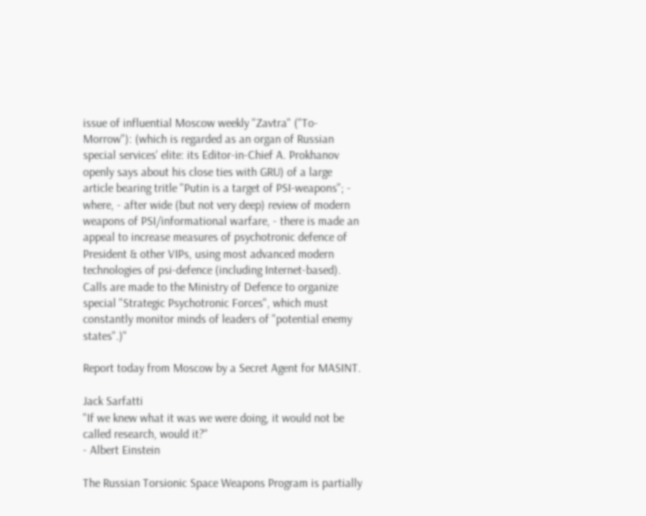issue of influential Moscow weekly "Zavtra" ("To-Morrow"): (which is regarded as an organ of Russian special services' elite: its Editor-in-Chief A. Prokhanov openly says about his close ties with GRU) of a large article bearing tritle "Putin is a target of PSI-weapons"; - where, - after wide (but not very deep) review of modern weapons of PSI/informational warfare, - there is made an appeal to increase measures of psychotronic defence of President & other VIPs, using most advanced modern technologies of psi-defence (including Internet-based).
Calls are made to the Ministry of Defence to organize special "Strategic Psychotronic Forces", which must constantly monitor minds of leaders of "potential enemy states".)"

Report today from Moscow by a Secret Agent for MASINT.

Jack Sarfatti
"If we knew what it was we were doing, it would not be called research, would it?"
- Albert Einstein

The Russian Torsionic Space Weapons Program is partially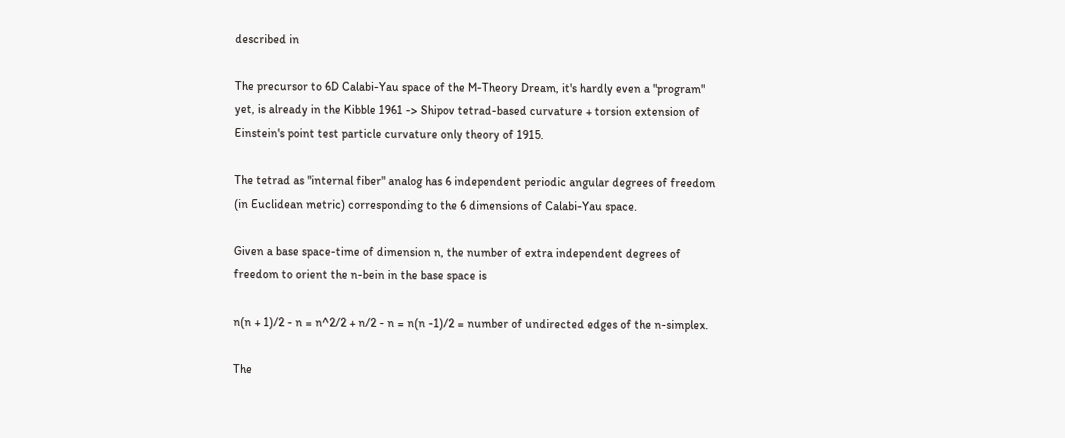described in

The precursor to 6D Calabi-Yau space of the M-Theory Dream, it's hardly even a "program" yet, is already in the Kibble 1961 -> Shipov tetrad-based curvature + torsion extension of Einstein's point test particle curvature only theory of 1915.

The tetrad as "internal fiber" analog has 6 independent periodic angular degrees of freedom (in Euclidean metric) corresponding to the 6 dimensions of Calabi-Yau space.

Given a base space-time of dimension n, the number of extra independent degrees of freedom to orient the n-bein in the base space is

n(n + 1)/2 - n = n^2/2 + n/2 - n = n(n -1)/2 = number of undirected edges of the n-simplex.

The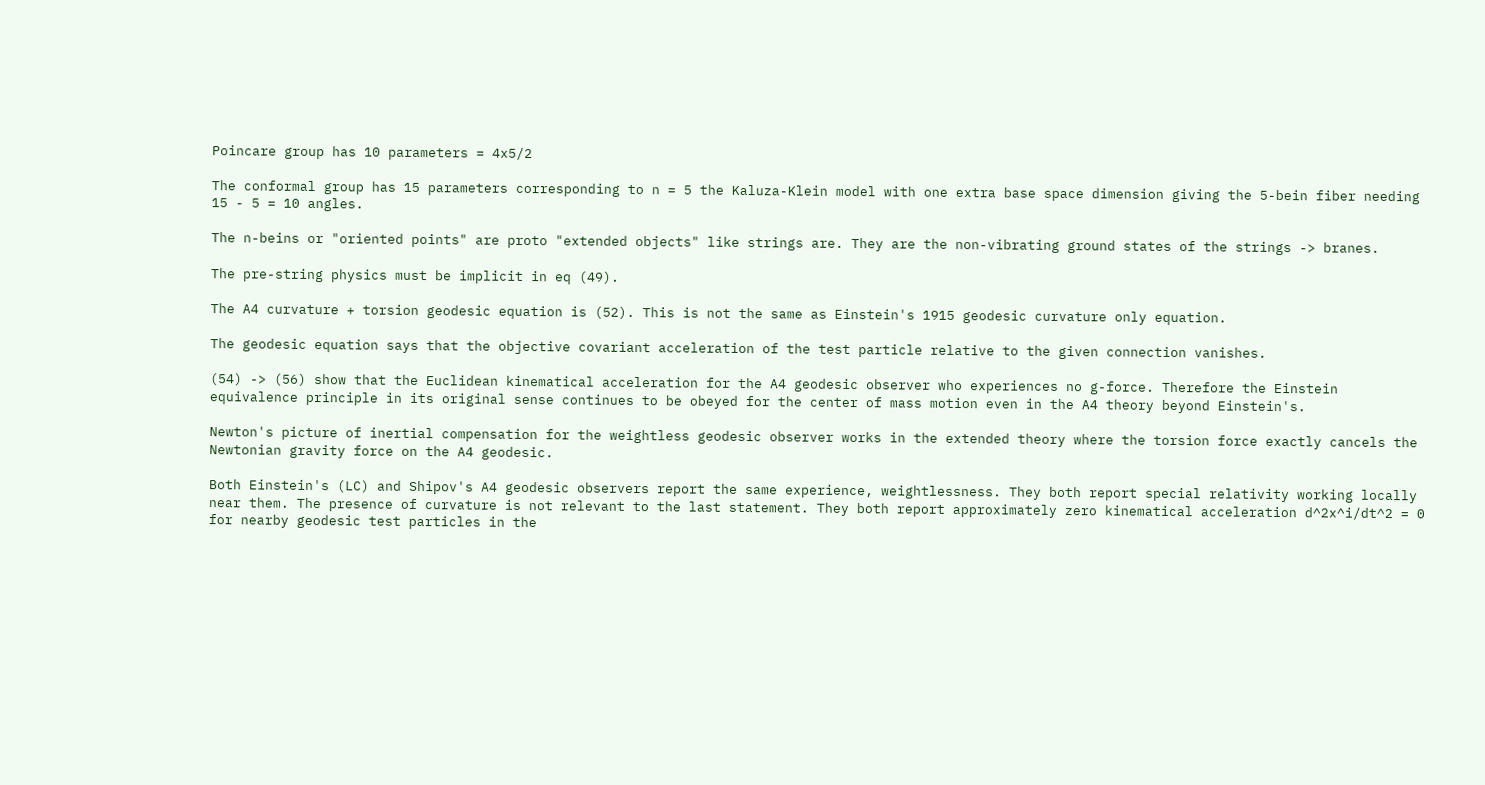Poincare group has 10 parameters = 4x5/2

The conformal group has 15 parameters corresponding to n = 5 the Kaluza-Klein model with one extra base space dimension giving the 5-bein fiber needing 15 - 5 = 10 angles.

The n-beins or "oriented points" are proto "extended objects" like strings are. They are the non-vibrating ground states of the strings -> branes.

The pre-string physics must be implicit in eq (49).

The A4 curvature + torsion geodesic equation is (52). This is not the same as Einstein's 1915 geodesic curvature only equation.

The geodesic equation says that the objective covariant acceleration of the test particle relative to the given connection vanishes.

(54) -> (56) show that the Euclidean kinematical acceleration for the A4 geodesic observer who experiences no g-force. Therefore the Einstein equivalence principle in its original sense continues to be obeyed for the center of mass motion even in the A4 theory beyond Einstein's.

Newton's picture of inertial compensation for the weightless geodesic observer works in the extended theory where the torsion force exactly cancels the Newtonian gravity force on the A4 geodesic.

Both Einstein's (LC) and Shipov's A4 geodesic observers report the same experience, weightlessness. They both report special relativity working locally near them. The presence of curvature is not relevant to the last statement. They both report approximately zero kinematical acceleration d^2x^i/dt^2 = 0 for nearby geodesic test particles in the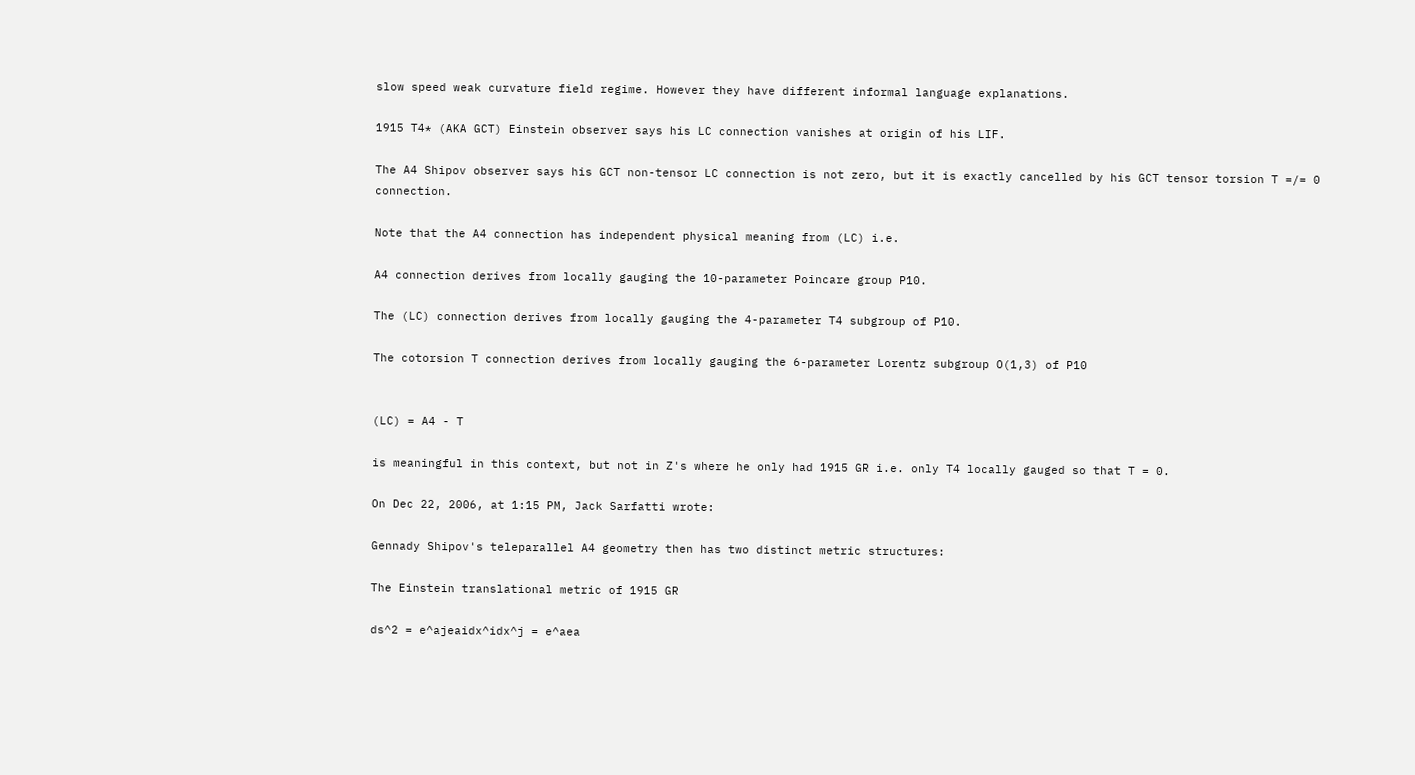slow speed weak curvature field regime. However they have different informal language explanations.

1915 T4* (AKA GCT) Einstein observer says his LC connection vanishes at origin of his LIF.

The A4 Shipov observer says his GCT non-tensor LC connection is not zero, but it is exactly cancelled by his GCT tensor torsion T =/= 0 connection.

Note that the A4 connection has independent physical meaning from (LC) i.e.

A4 connection derives from locally gauging the 10-parameter Poincare group P10.

The (LC) connection derives from locally gauging the 4-parameter T4 subgroup of P10.

The cotorsion T connection derives from locally gauging the 6-parameter Lorentz subgroup O(1,3) of P10


(LC) = A4 - T

is meaningful in this context, but not in Z's where he only had 1915 GR i.e. only T4 locally gauged so that T = 0.

On Dec 22, 2006, at 1:15 PM, Jack Sarfatti wrote:

Gennady Shipov's teleparallel A4 geometry then has two distinct metric structures:

The Einstein translational metric of 1915 GR

ds^2 = e^ajeaidx^idx^j = e^aea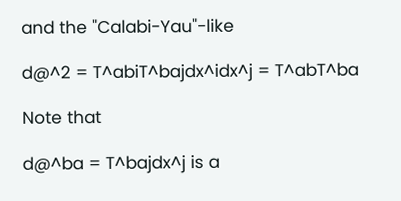and the "Calabi-Yau"-like

d@^2 = T^abiT^bajdx^idx^j = T^abT^ba

Note that

d@^ba = T^bajdx^j is a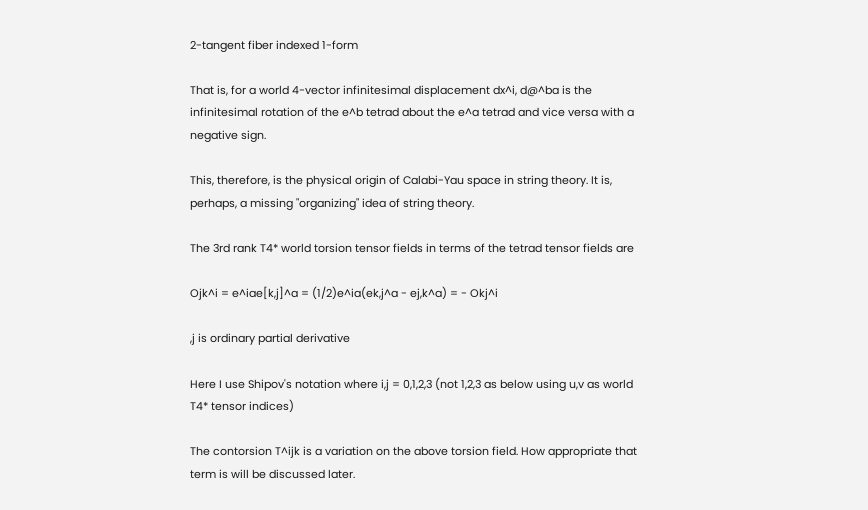2-tangent fiber indexed 1-form

That is, for a world 4-vector infinitesimal displacement dx^i, d@^ba is the infinitesimal rotation of the e^b tetrad about the e^a tetrad and vice versa with a negative sign.

This, therefore, is the physical origin of Calabi-Yau space in string theory. It is, perhaps, a missing "organizing" idea of string theory.

The 3rd rank T4* world torsion tensor fields in terms of the tetrad tensor fields are

Ojk^i = e^iae[k,j]^a = (1/2)e^ia(ek,j^a - ej,k^a) = - Okj^i

,j is ordinary partial derivative

Here I use Shipov's notation where i,j = 0,1,2,3 (not 1,2,3 as below using u,v as world T4* tensor indices)

The contorsion T^ijk is a variation on the above torsion field. How appropriate that term is will be discussed later.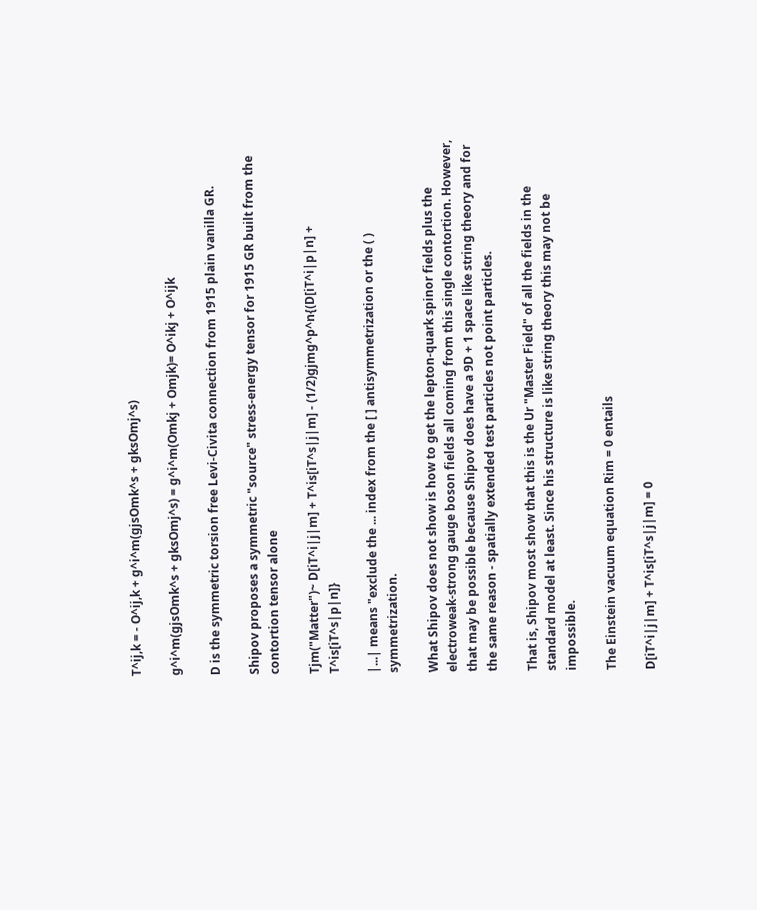T^ij,k = - O^ij,k + g^i^m(gjsOmk^s + gksOmj^s)

g^i^m(gjsOmk^s + gksOmj^s) = g^i^m(Omkj + Omjk)= O^ikj + O^ijk

D is the symmetric torsion free Levi-Civita connection from 1915 plain vanilla GR.

Shipov proposes a symmetric "source" stress-energy tensor for 1915 GR built from the contortion tensor alone

Tjm("Matter")~ D[iT^i|j|m] + T^is[iT^s|j|m] - (1/2)gjmg^p^n{(D[iT^i|p|n] + T^is[iT^s|p|n]}

|...| means "exclude the ... index from the [ ] antisymmetrization or the ( ) symmetrization.

What Shipov does not show is how to get the lepton-quark spinor fields plus the electroweak-strong gauge boson fields all coming from this single contortion. However, that may be possible because Shipov does have a 9D + 1 space like string theory and for the same reason - spatially extended test particles not point particles.

That is, Shipov most show that this is the Ur "Master Field" of all the fields in the standard model at least. Since his structure is like string theory this may not be impossible.

The Einstein vacuum equation Rim = 0 entails

D[iT^i|j|m] + T^is[iT^s|j|m] = 0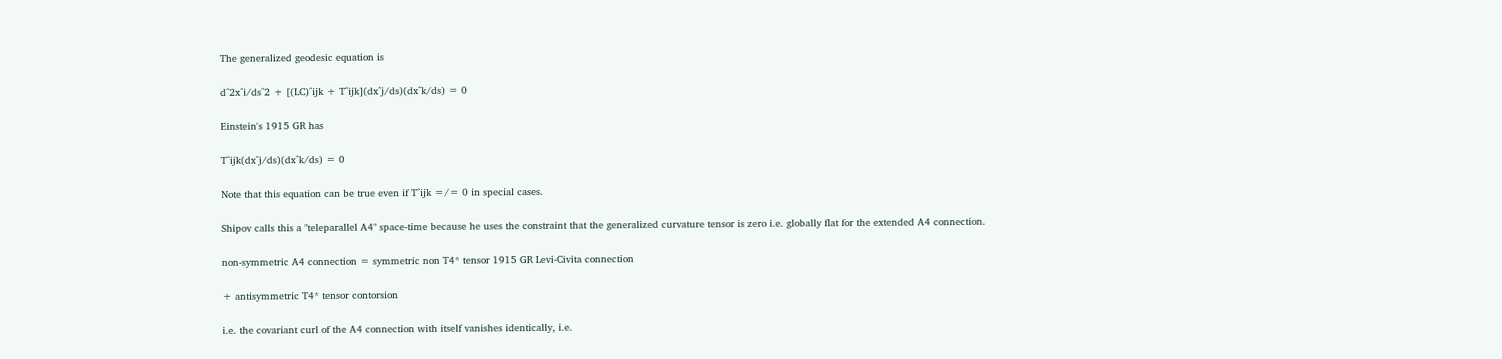The generalized geodesic equation is

d^2x^i/ds^2 + [(LC)^ijk + T^ijk](dx^j/ds)(dx^k/ds) = 0

Einstein's 1915 GR has

T^ijk(dx^j/ds)(dx^k/ds) = 0

Note that this equation can be true even if T^ijk =/= 0 in special cases.

Shipov calls this a "teleparallel A4" space-time because he uses the constraint that the generalized curvature tensor is zero i.e. globally flat for the extended A4 connection.

non-symmetric A4 connection = symmetric non T4* tensor 1915 GR Levi-Civita connection

+ antisymmetric T4* tensor contorsion

i.e. the covariant curl of the A4 connection with itself vanishes identically, i.e.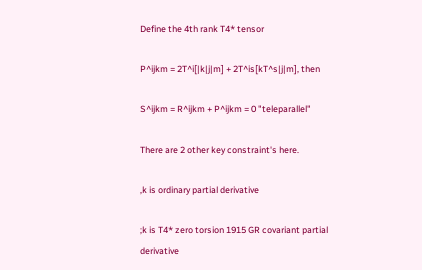Define the 4th rank T4* tensor

P^ijkm = 2T^i[|k|j|m] + 2T^is[kT^s|j|m], then

S^ijkm = R^ijkm + P^ijkm = 0 "teleparallel"

There are 2 other key constraint's here.

,k is ordinary partial derivative

;k is T4* zero torsion 1915 GR covariant partial derivative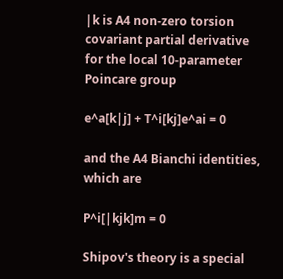|k is A4 non-zero torsion covariant partial derivative for the local 10-parameter Poincare group

e^a[k|j] + T^i[kj]e^ai = 0

and the A4 Bianchi identities, which are

P^i[|kjk]m = 0

Shipov's theory is a special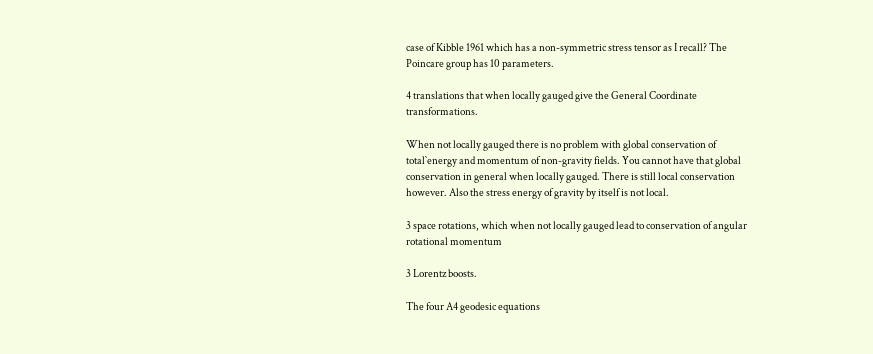case of Kibble 1961 which has a non-symmetric stress tensor as I recall? The Poincare group has 10 parameters.

4 translations that when locally gauged give the General Coordinate transformations.

When not locally gauged there is no problem with global conservation of total`energy and momentum of non-gravity fields. You cannot have that global conservation in general when locally gauged. There is still local conservation however. Also the stress energy of gravity by itself is not local.

3 space rotations, which when not locally gauged lead to conservation of angular rotational momentum

3 Lorentz boosts.

The four A4 geodesic equations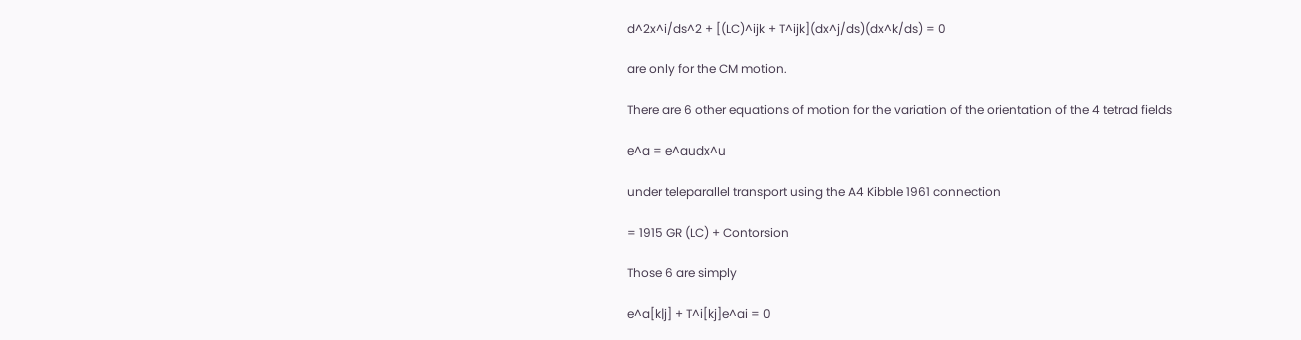d^2x^i/ds^2 + [(LC)^ijk + T^ijk](dx^j/ds)(dx^k/ds) = 0

are only for the CM motion.

There are 6 other equations of motion for the variation of the orientation of the 4 tetrad fields

e^a = e^audx^u

under teleparallel transport using the A4 Kibble 1961 connection

= 1915 GR (LC) + Contorsion

Those 6 are simply

e^a[k|j] + T^i[kj]e^ai = 0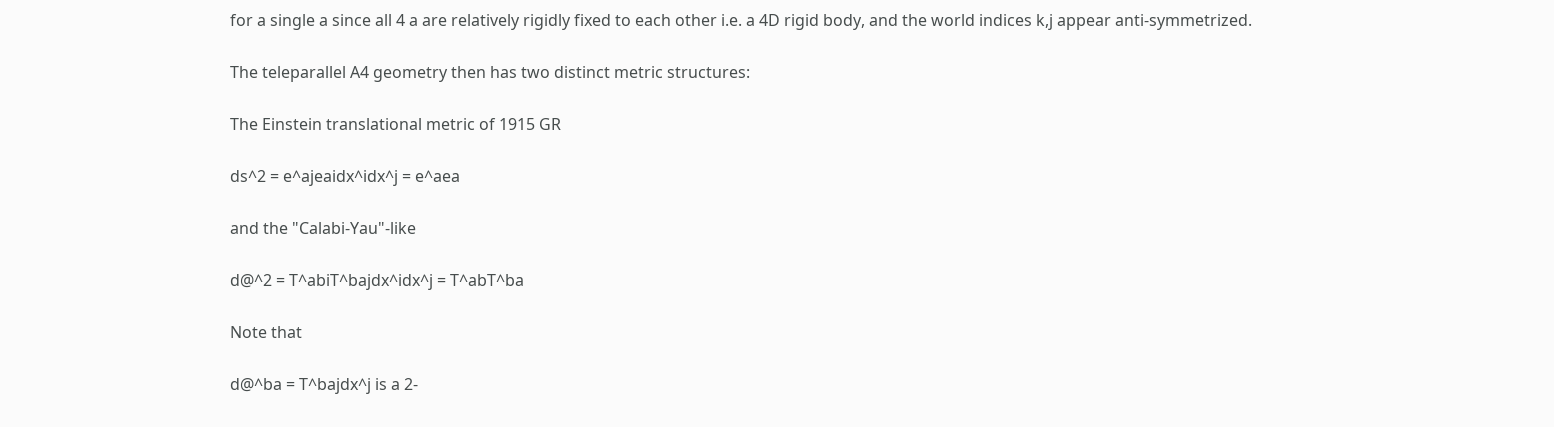for a single a since all 4 a are relatively rigidly fixed to each other i.e. a 4D rigid body, and the world indices k,j appear anti-symmetrized.

The teleparallel A4 geometry then has two distinct metric structures:

The Einstein translational metric of 1915 GR

ds^2 = e^ajeaidx^idx^j = e^aea

and the "Calabi-Yau"-like

d@^2 = T^abiT^bajdx^idx^j = T^abT^ba

Note that

d@^ba = T^bajdx^j is a 2-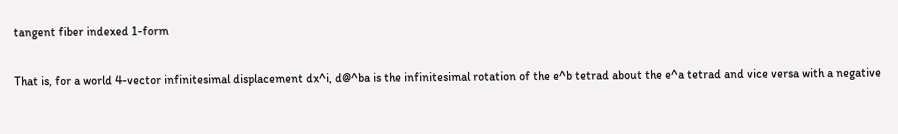tangent fiber indexed 1-form

That is, for a world 4-vector infinitesimal displacement dx^i, d@^ba is the infinitesimal rotation of the e^b tetrad about the e^a tetrad and vice versa with a negative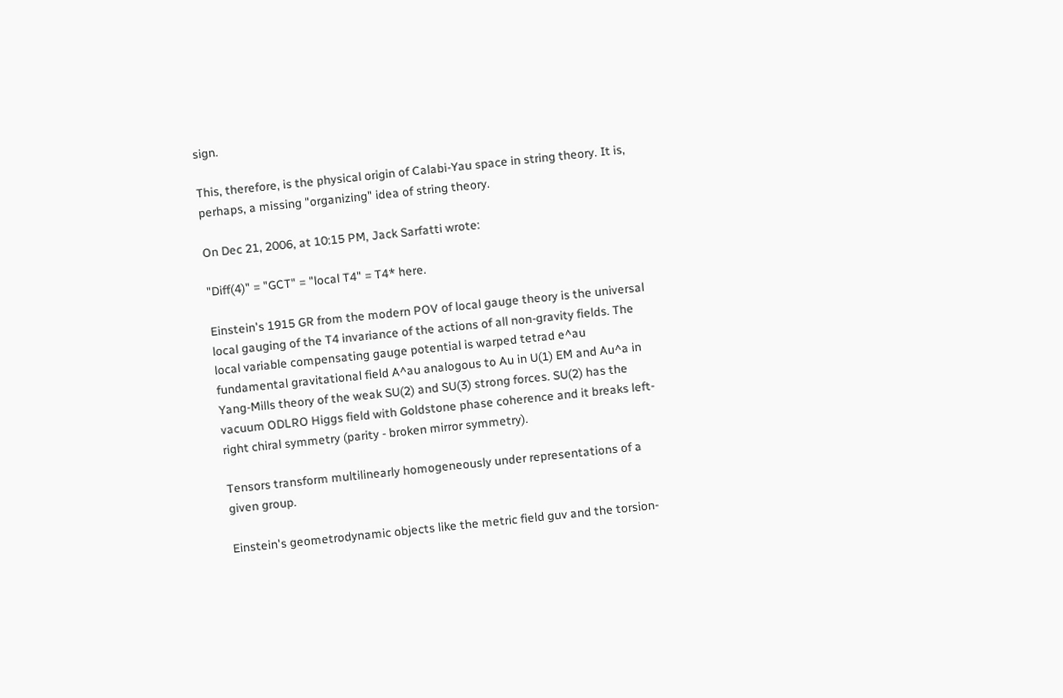sign.

This, therefore, is the physical origin of Calabi-Yau space in string theory. It is, perhaps, a missing "organizing" idea of string theory.

On Dec 21, 2006, at 10:15 PM, Jack Sarfatti wrote:

"Diff(4)" = "GCT" = "local T4" = T4* here.

Einstein's 1915 GR from the modern POV of local gauge theory is the universal local gauging of the T4 invariance of the actions of all non-gravity fields. The local variable compensating gauge potential is warped tetrad e^au fundamental gravitational field A^au analogous to Au in U(1) EM and Au^a in Yang-Mills theory of the weak SU(2) and SU(3) strong forces. SU(2) has the vacuum ODLRO Higgs field with Goldstone phase coherence and it breaks left-right chiral symmetry (parity - broken mirror symmetry).

Tensors transform multilinearly homogeneously under representations of a given group.

Einstein's geometrodynamic objects like the metric field guv and the torsion-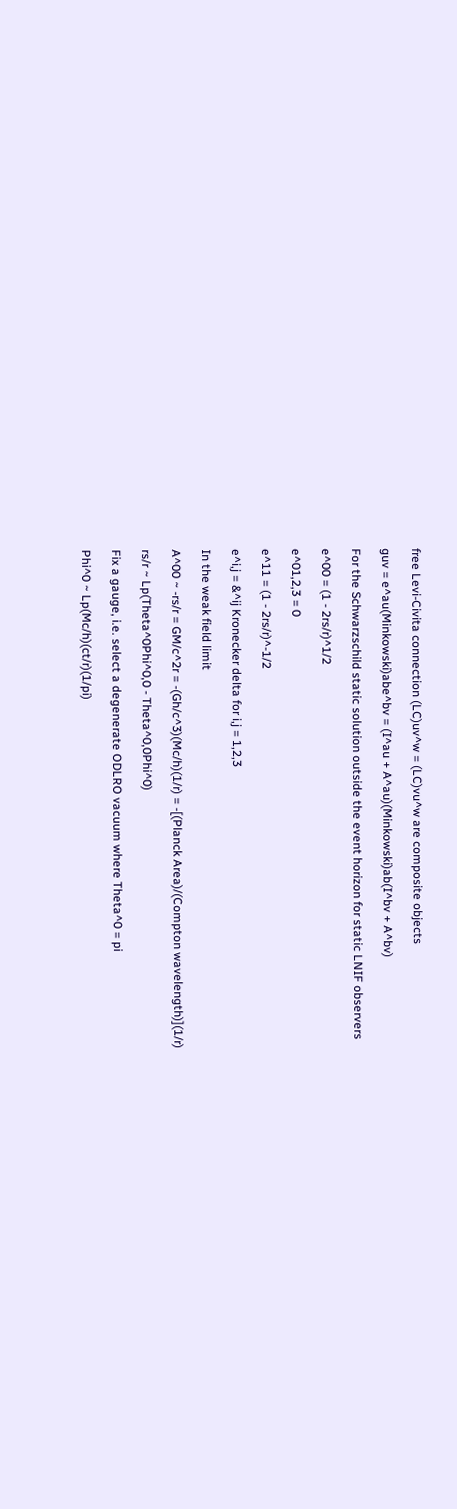free Levi-Civita connection (LC)uv^w = (LC)vu^w are composite objects

guv = e^au(Minkowski)abe^bv = (I^au + A^au)(Minkowski)ab(I^bv + A^bv)

For the Schwarzschild static solution outside the event horizon for static LNIF observers

e^00 = (1 - 2rs/r)^1/2

e^01,2,3 = 0

e^11 = (1 - 2rs/r)^-1/2

e^i,j = &^ij Kronecker delta for i,j = 1,2,3

In the weak field limit

A^00 ~ -rs/r = GM/c^2r = -(Gh/c^3)(Mc/h)(1/r) = -[(Planck Area)/(Compton wavelength)](1/r)

rs/r ~ Lp(Theta^0Phi^0,0 - Theta^0,0Phi^0)

Fix a gauge, i.e. select a degenerate ODLRO vacuum where Theta^0 = pi

Phi^0 ~ Lp(Mc/h)(ct/r)(1/pi)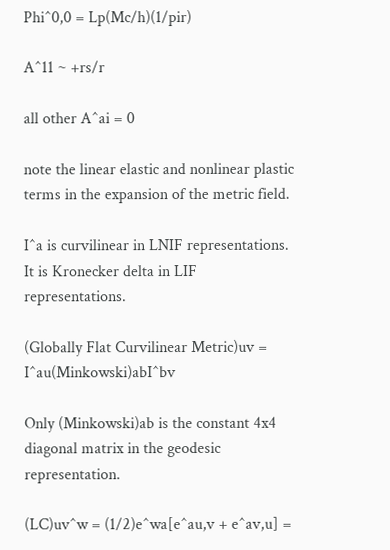Phi^0,0 = Lp(Mc/h)(1/pir)

A^11 ~ +rs/r

all other A^ai = 0

note the linear elastic and nonlinear plastic terms in the expansion of the metric field.

I^a is curvilinear in LNIF representations. It is Kronecker delta in LIF representations.

(Globally Flat Curvilinear Metric)uv = I^au(Minkowski)abI^bv

Only (Minkowski)ab is the constant 4x4 diagonal matrix in the geodesic representation.

(LC)uv^w = (1/2)e^wa[e^au,v + e^av,u] =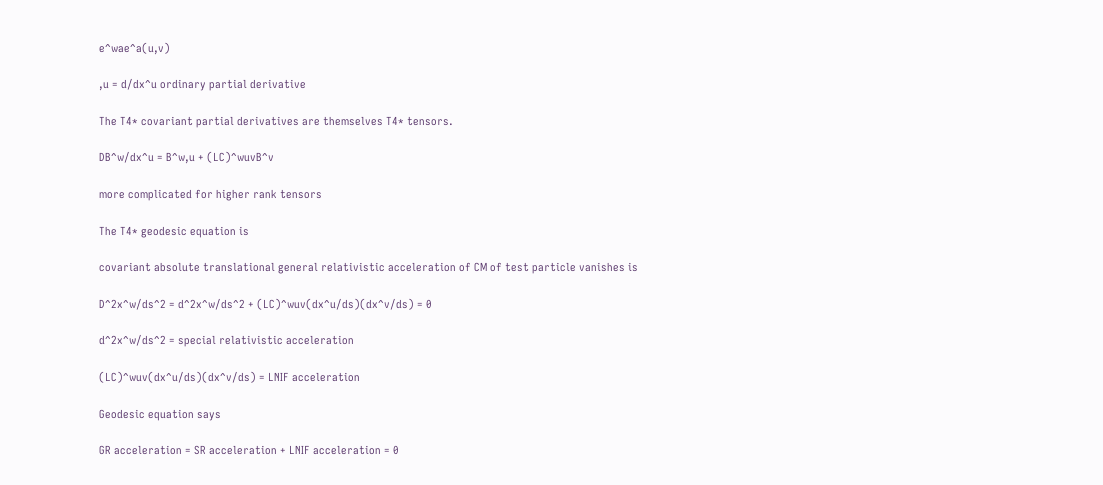e^wae^a(u,v)

,u = d/dx^u ordinary partial derivative

The T4* covariant partial derivatives are themselves T4* tensors.

DB^w/dx^u = B^w,u + (LC)^wuvB^v

more complicated for higher rank tensors

The T4* geodesic equation is

covariant absolute translational general relativistic acceleration of CM of test particle vanishes is

D^2x^w/ds^2 = d^2x^w/ds^2 + (LC)^wuv(dx^u/ds)(dx^v/ds) = 0

d^2x^w/ds^2 = special relativistic acceleration

(LC)^wuv(dx^u/ds)(dx^v/ds) = LNIF acceleration

Geodesic equation says

GR acceleration = SR acceleration + LNIF acceleration = 0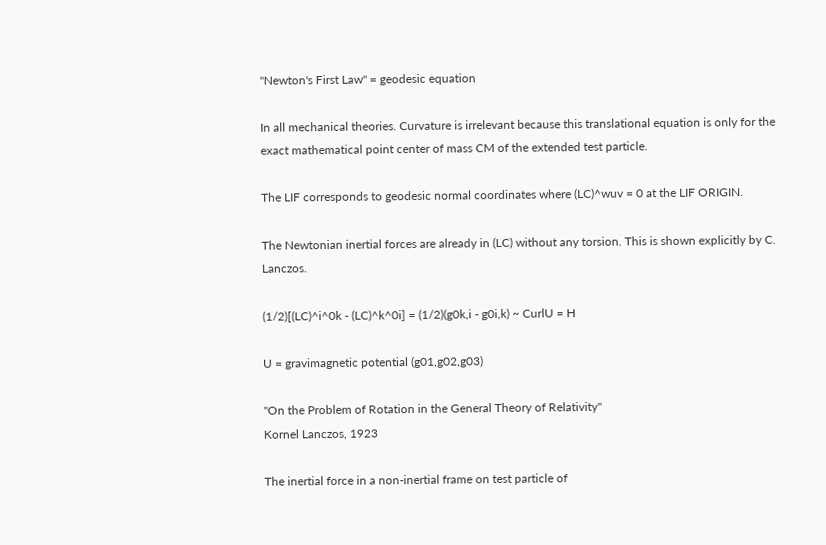"Newton's First Law" = geodesic equation

In all mechanical theories. Curvature is irrelevant because this translational equation is only for the exact mathematical point center of mass CM of the extended test particle.

The LIF corresponds to geodesic normal coordinates where (LC)^wuv = 0 at the LIF ORIGIN.

The Newtonian inertial forces are already in (LC) without any torsion. This is shown explicitly by C. Lanczos.

(1/2)[(LC)^i^0k - (LC)^k^0i] = (1/2)(g0k,i - g0i,k) ~ CurlU = H

U = gravimagnetic potential (g01,g02,g03)

"On the Problem of Rotation in the General Theory of Relativity"
Kornel Lanczos, 1923

The inertial force in a non-inertial frame on test particle of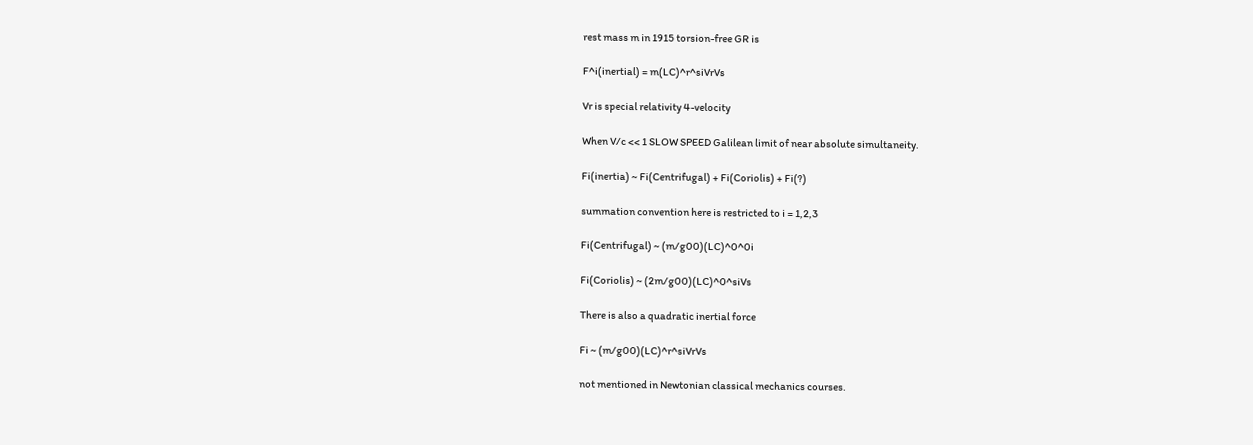rest mass m in 1915 torsion-free GR is

F^i(inertial) = m(LC)^r^siVrVs

Vr is special relativity 4-velocity

When V/c << 1 SLOW SPEED Galilean limit of near absolute simultaneity.

Fi(inertia) ~ Fi(Centrifugal) + Fi(Coriolis) + Fi(?)

summation convention here is restricted to i = 1,2,3

Fi(Centrifugal) ~ (m/g00)(LC)^0^0i

Fi(Coriolis) ~ (2m/g00)(LC)^0^siVs

There is also a quadratic inertial force

Fi ~ (m/g00)(LC)^r^siVrVs

not mentioned in Newtonian classical mechanics courses.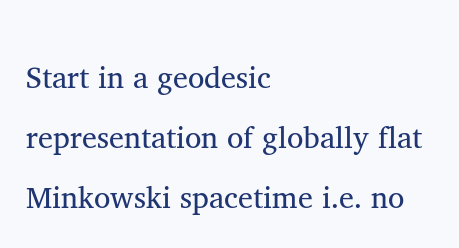Start in a geodesic representation of globally flat Minkowski spacetime i.e. no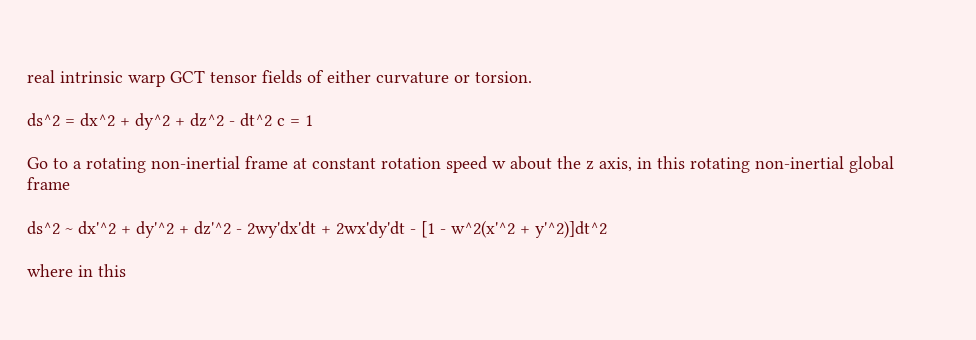real intrinsic warp GCT tensor fields of either curvature or torsion.

ds^2 = dx^2 + dy^2 + dz^2 - dt^2 c = 1

Go to a rotating non-inertial frame at constant rotation speed w about the z axis, in this rotating non-inertial global frame

ds^2 ~ dx'^2 + dy'^2 + dz'^2 - 2wy'dx'dt + 2wx'dy'dt - [1 - w^2(x'^2 + y'^2)]dt^2

where in this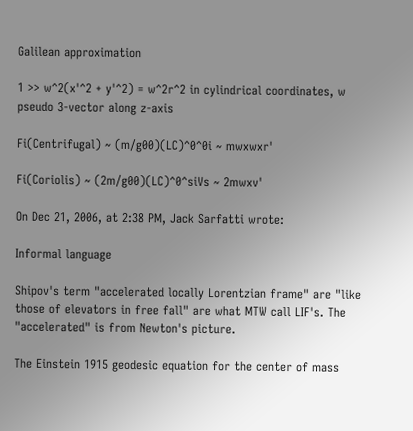Galilean approximation

1 >> w^2(x'^2 + y'^2) = w^2r^2 in cylindrical coordinates, w pseudo 3-vector along z-axis

Fi(Centrifugal) ~ (m/g00)(LC)^0^0i ~ mwxwxr'

Fi(Coriolis) ~ (2m/g00)(LC)^0^siVs ~ 2mwxv'

On Dec 21, 2006, at 2:38 PM, Jack Sarfatti wrote:

Informal language

Shipov's term "accelerated locally Lorentzian frame" are "like those of elevators in free fall" are what MTW call LIF's. The "accelerated" is from Newton's picture.

The Einstein 1915 geodesic equation for the center of mass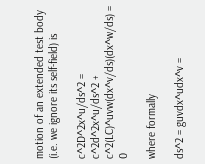motion of an extended test body (i.e. we ignore its self-field) is

c^2D^2x^u/ds^2 = c^2d^2x^u/ds^2 + c^2(LC)^uvw(dx^v/ds)(dx^w/ds) = 0

where formally

ds^2 = guvdx^udx^v =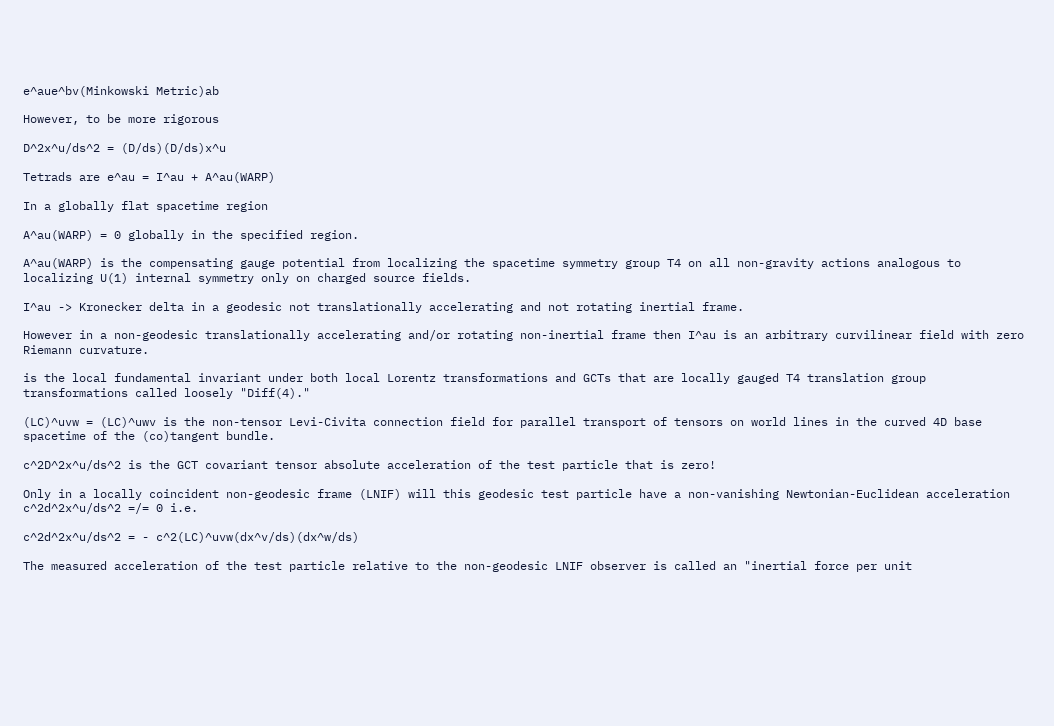e^aue^bv(Minkowski Metric)ab

However, to be more rigorous

D^2x^u/ds^2 = (D/ds)(D/ds)x^u

Tetrads are e^au = I^au + A^au(WARP)

In a globally flat spacetime region

A^au(WARP) = 0 globally in the specified region.

A^au(WARP) is the compensating gauge potential from localizing the spacetime symmetry group T4 on all non-gravity actions analogous to localizing U(1) internal symmetry only on charged source fields.

I^au -> Kronecker delta in a geodesic not translationally accelerating and not rotating inertial frame.

However in a non-geodesic translationally accelerating and/or rotating non-inertial frame then I^au is an arbitrary curvilinear field with zero Riemann curvature.

is the local fundamental invariant under both local Lorentz transformations and GCTs that are locally gauged T4 translation group transformations called loosely "Diff(4)."

(LC)^uvw = (LC)^uwv is the non-tensor Levi-Civita connection field for parallel transport of tensors on world lines in the curved 4D base spacetime of the (co)tangent bundle.

c^2D^2x^u/ds^2 is the GCT covariant tensor absolute acceleration of the test particle that is zero!

Only in a locally coincident non-geodesic frame (LNIF) will this geodesic test particle have a non-vanishing Newtonian-Euclidean acceleration c^2d^2x^u/ds^2 =/= 0 i.e.

c^2d^2x^u/ds^2 = - c^2(LC)^uvw(dx^v/ds)(dx^w/ds)

The measured acceleration of the test particle relative to the non-geodesic LNIF observer is called an "inertial force per unit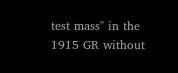test mass" in the 1915 GR without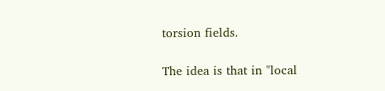torsion fields.

The idea is that in "local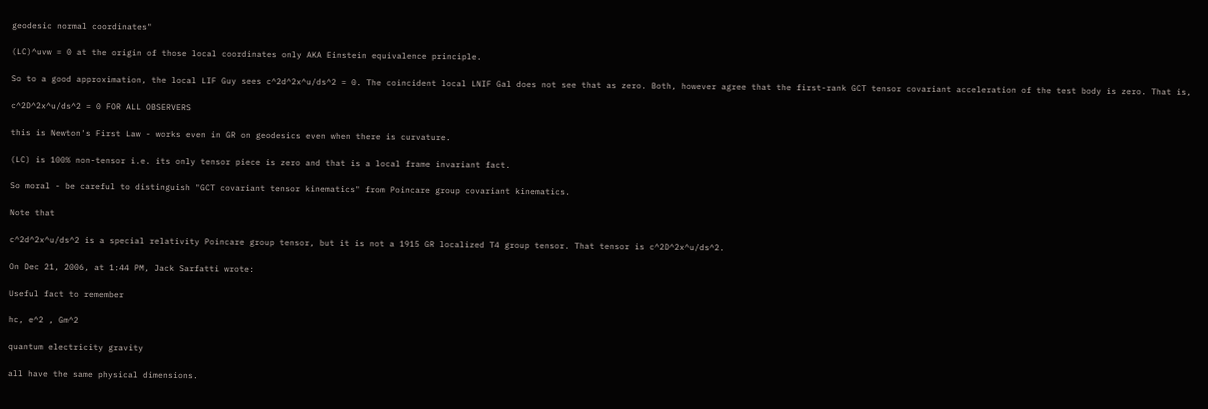geodesic normal coordinates"

(LC)^uvw = 0 at the origin of those local coordinates only AKA Einstein equivalence principle.

So to a good approximation, the local LIF Guy sees c^2d^2x^u/ds^2 = 0. The coincident local LNIF Gal does not see that as zero. Both, however agree that the first-rank GCT tensor covariant acceleration of the test body is zero. That is,

c^2D^2x^u/ds^2 = 0 FOR ALL OBSERVERS

this is Newton's First Law - works even in GR on geodesics even when there is curvature.

(LC) is 100% non-tensor i.e. its only tensor piece is zero and that is a local frame invariant fact.

So moral - be careful to distinguish "GCT covariant tensor kinematics" from Poincare group covariant kinematics.

Note that

c^2d^2x^u/ds^2 is a special relativity Poincare group tensor, but it is not a 1915 GR localized T4 group tensor. That tensor is c^2D^2x^u/ds^2.

On Dec 21, 2006, at 1:44 PM, Jack Sarfatti wrote:

Useful fact to remember

hc, e^2 , Gm^2

quantum electricity gravity

all have the same physical dimensions.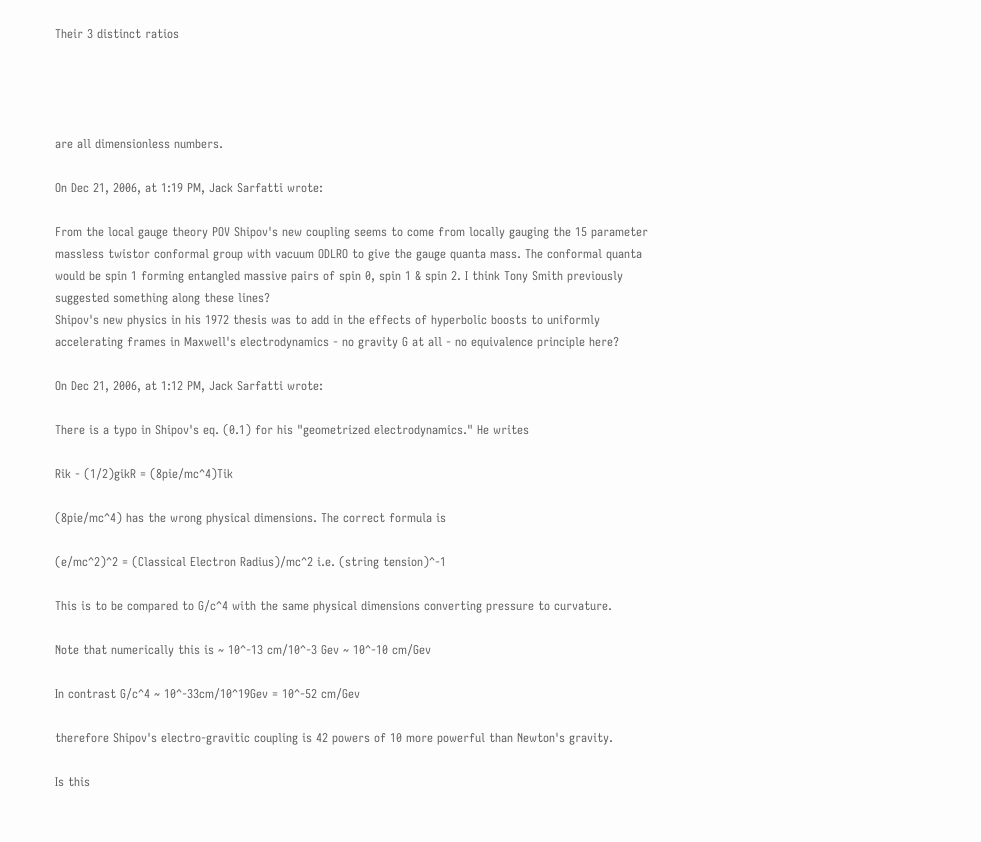Their 3 distinct ratios




are all dimensionless numbers.

On Dec 21, 2006, at 1:19 PM, Jack Sarfatti wrote:

From the local gauge theory POV Shipov's new coupling seems to come from locally gauging the 15 parameter massless twistor conformal group with vacuum ODLRO to give the gauge quanta mass. The conformal quanta would be spin 1 forming entangled massive pairs of spin 0, spin 1 & spin 2. I think Tony Smith previously suggested something along these lines?
Shipov's new physics in his 1972 thesis was to add in the effects of hyperbolic boosts to uniformly accelerating frames in Maxwell's electrodynamics - no gravity G at all - no equivalence principle here?

On Dec 21, 2006, at 1:12 PM, Jack Sarfatti wrote:

There is a typo in Shipov's eq. (0.1) for his "geometrized electrodynamics." He writes

Rik - (1/2)gikR = (8pie/mc^4)Tik

(8pie/mc^4) has the wrong physical dimensions. The correct formula is

(e/mc^2)^2 = (Classical Electron Radius)/mc^2 i.e. (string tension)^-1

This is to be compared to G/c^4 with the same physical dimensions converting pressure to curvature.

Note that numerically this is ~ 10^-13 cm/10^-3 Gev ~ 10^-10 cm/Gev

In contrast G/c^4 ~ 10^-33cm/10^19Gev = 10^-52 cm/Gev

therefore Shipov's electro-gravitic coupling is 42 powers of 10 more powerful than Newton's gravity.

Is this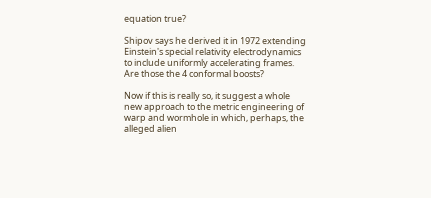equation true?

Shipov says he derived it in 1972 extending Einstein's special relativity electrodynamics to include uniformly accelerating frames. Are those the 4 conformal boosts?

Now if this is really so, it suggest a whole new approach to the metric engineering of warp and wormhole in which, perhaps, the alleged alien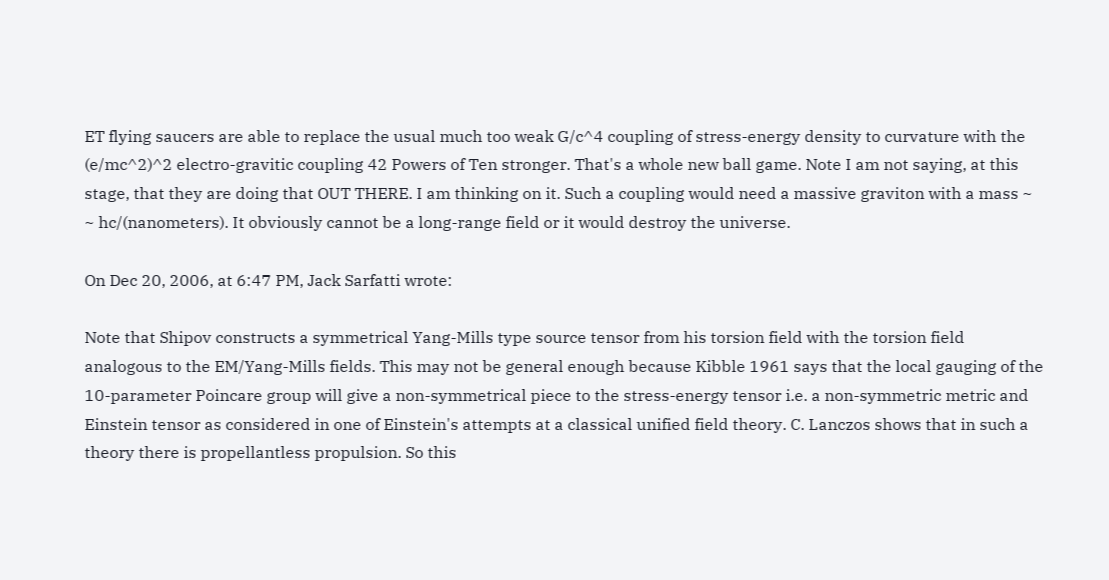ET flying saucers are able to replace the usual much too weak G/c^4 coupling of stress-energy density to curvature with the (e/mc^2)^2 electro-gravitic coupling 42 Powers of Ten stronger. That's a whole new ball game. Note I am not saying, at this stage, that they are doing that OUT THERE. I am thinking on it. Such a coupling would need a massive graviton with a mass ~ ~ hc/(nanometers). It obviously cannot be a long-range field or it would destroy the universe.

On Dec 20, 2006, at 6:47 PM, Jack Sarfatti wrote:

Note that Shipov constructs a symmetrical Yang-Mills type source tensor from his torsion field with the torsion field analogous to the EM/Yang-Mills fields. This may not be general enough because Kibble 1961 says that the local gauging of the 10-parameter Poincare group will give a non-symmetrical piece to the stress-energy tensor i.e. a non-symmetric metric and Einstein tensor as considered in one of Einstein's attempts at a classical unified field theory. C. Lanczos shows that in such a theory there is propellantless propulsion. So this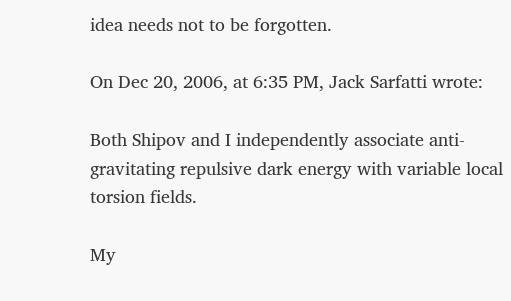idea needs not to be forgotten.

On Dec 20, 2006, at 6:35 PM, Jack Sarfatti wrote:

Both Shipov and I independently associate anti-gravitating repulsive dark energy with variable local torsion fields.

My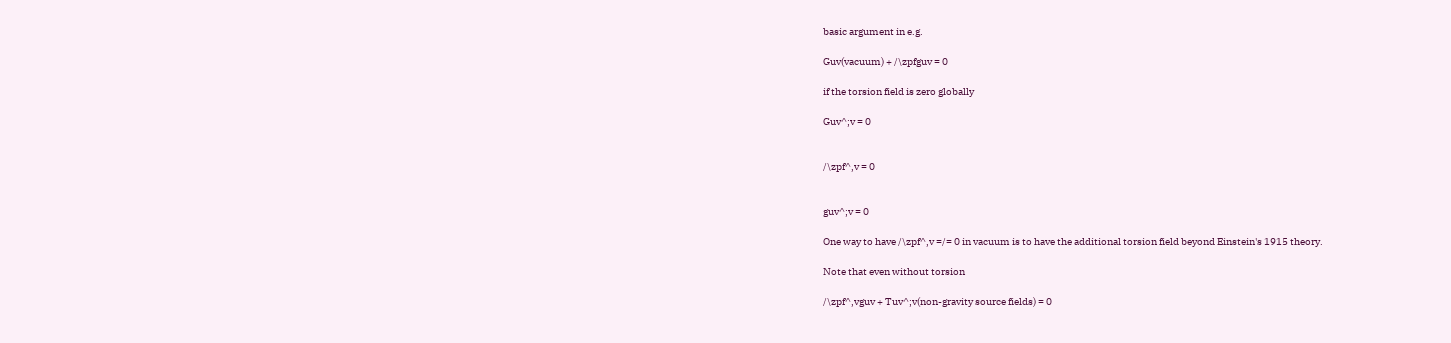basic argument in e.g.

Guv(vacuum) + /\zpfguv = 0

if the torsion field is zero globally

Guv^;v = 0


/\zpf^,v = 0


guv^;v = 0

One way to have /\zpf^,v =/= 0 in vacuum is to have the additional torsion field beyond Einstein's 1915 theory.

Note that even without torsion

/\zpf^,vguv + Tuv^;v(non-gravity source fields) = 0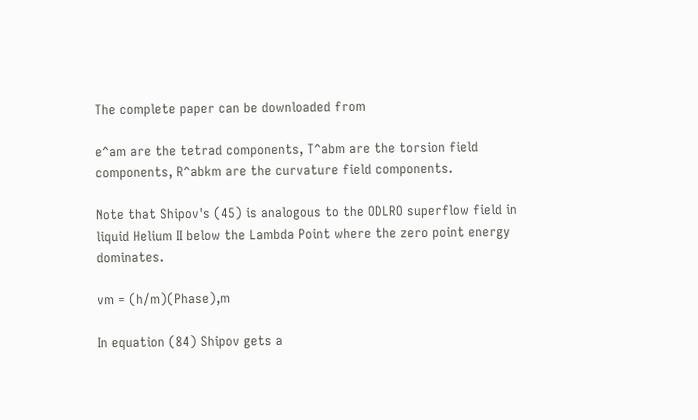The complete paper can be downloaded from

e^am are the tetrad components, T^abm are the torsion field components, R^abkm are the curvature field components.

Note that Shipov's (45) is analogous to the ODLRO superflow field in liquid Helium II below the Lambda Point where the zero point energy dominates.

vm = (h/m)(Phase),m

In equation (84) Shipov gets a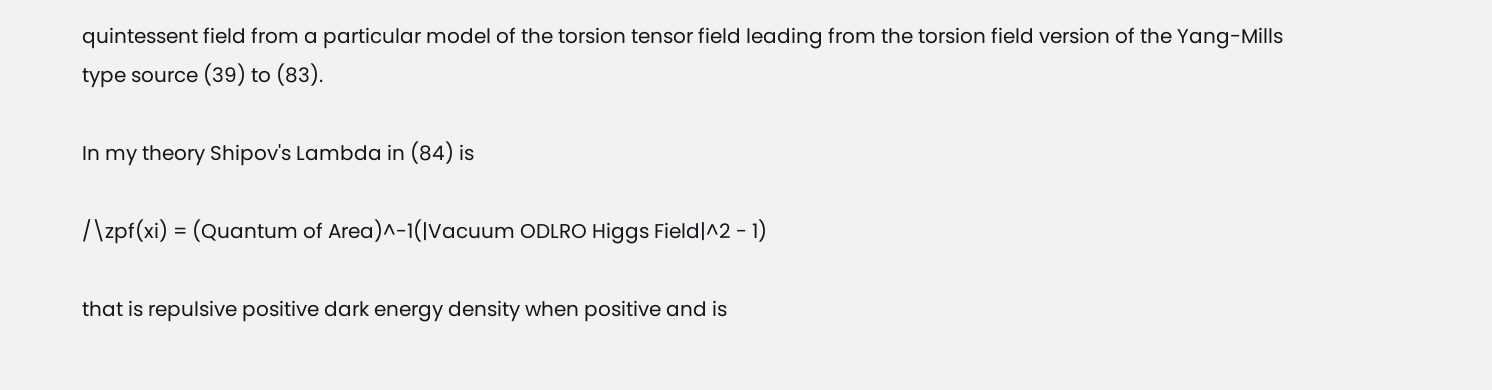quintessent field from a particular model of the torsion tensor field leading from the torsion field version of the Yang-Mills type source (39) to (83).

In my theory Shipov's Lambda in (84) is

/\zpf(xi) = (Quantum of Area)^-1(|Vacuum ODLRO Higgs Field|^2 - 1)

that is repulsive positive dark energy density when positive and is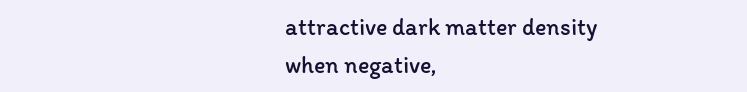attractive dark matter density when negative,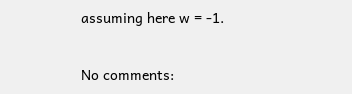assuming here w = -1.

No comments: